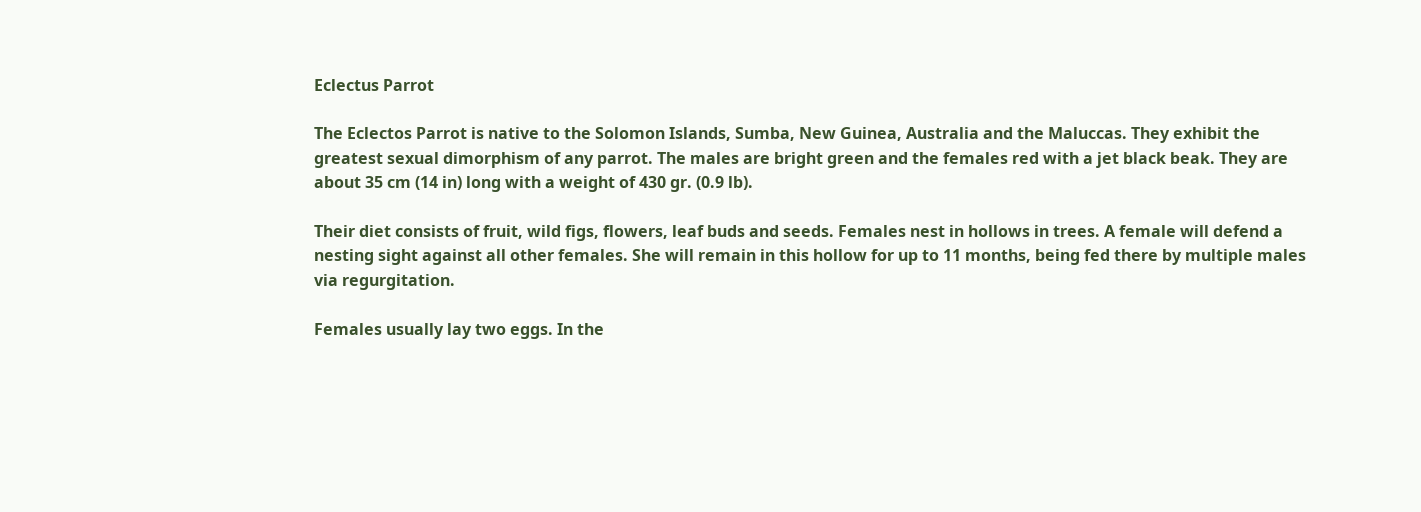Eclectus Parrot

The Eclectos Parrot is native to the Solomon Islands, Sumba, New Guinea, Australia and the Maluccas. They exhibit the greatest sexual dimorphism of any parrot. The males are bright green and the females red with a jet black beak. They are about 35 cm (14 in) long with a weight of 430 gr. (0.9 lb).

Their diet consists of fruit, wild figs, flowers, leaf buds and seeds. Females nest in hollows in trees. A female will defend a nesting sight against all other females. She will remain in this hollow for up to 11 months, being fed there by multiple males via regurgitation.

Females usually lay two eggs. In the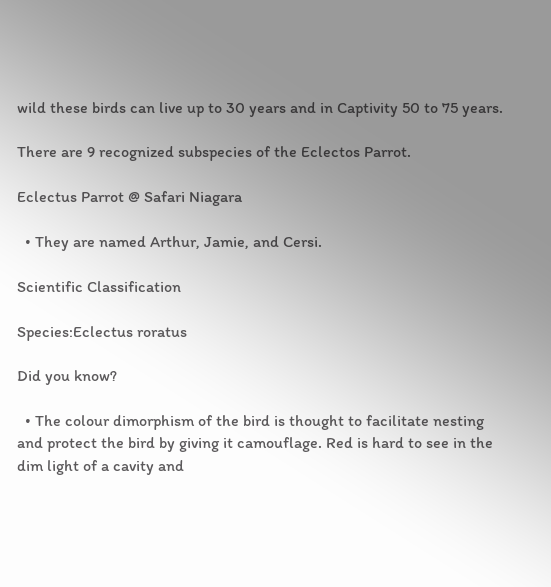wild these birds can live up to 30 years and in Captivity 50 to 75 years.

There are 9 recognized subspecies of the Eclectos Parrot.

Eclectus Parrot @ Safari Niagara

  • They are named Arthur, Jamie, and Cersi.

Scientific Classification

Species:Eclectus roratus

Did you know?

  • The colour dimorphism of the bird is thought to facilitate nesting and protect the bird by giving it camouflage. Red is hard to see in the dim light of a cavity and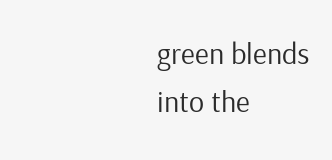green blends into the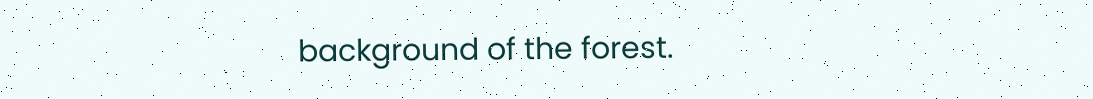background of the forest.